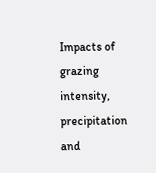Impacts of grazing intensity, precipitation and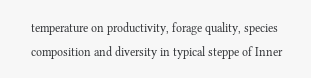temperature on productivity, forage quality, species composition and diversity in typical steppe of Inner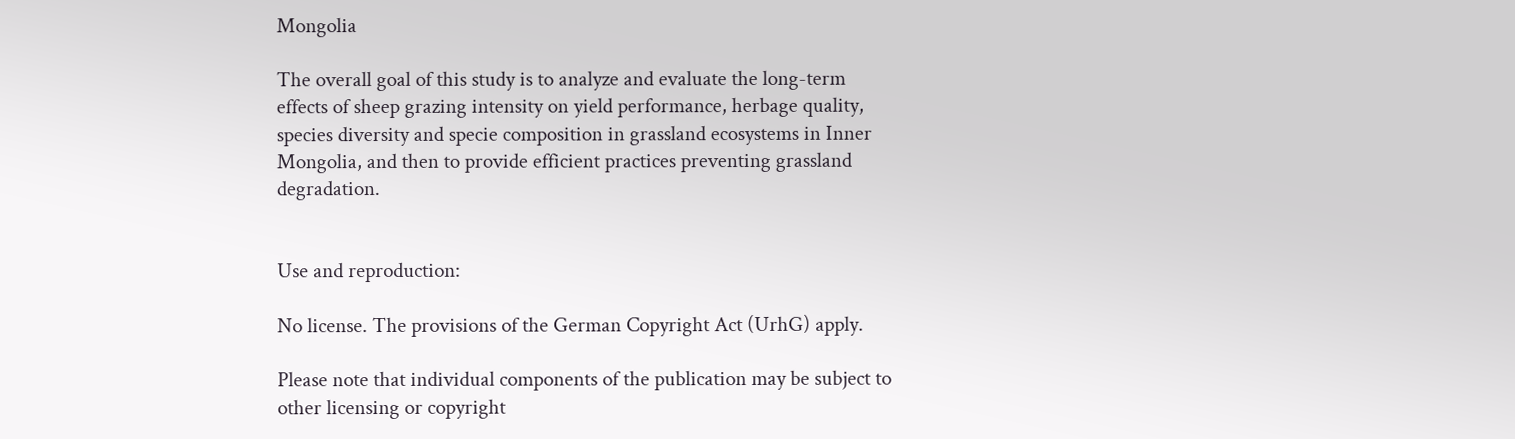Mongolia

The overall goal of this study is to analyze and evaluate the long-term effects of sheep grazing intensity on yield performance, herbage quality, species diversity and specie composition in grassland ecosystems in Inner Mongolia, and then to provide efficient practices preventing grassland degradation.


Use and reproduction:

No license. The provisions of the German Copyright Act (UrhG) apply.

Please note that individual components of the publication may be subject to other licensing or copyright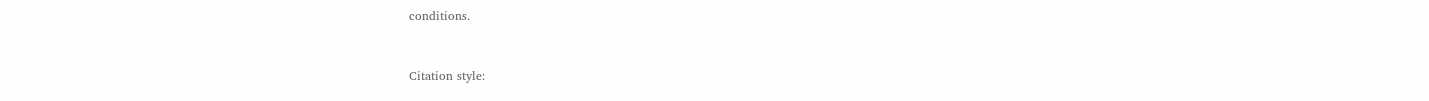conditions.


Citation style: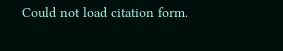Could not load citation form.